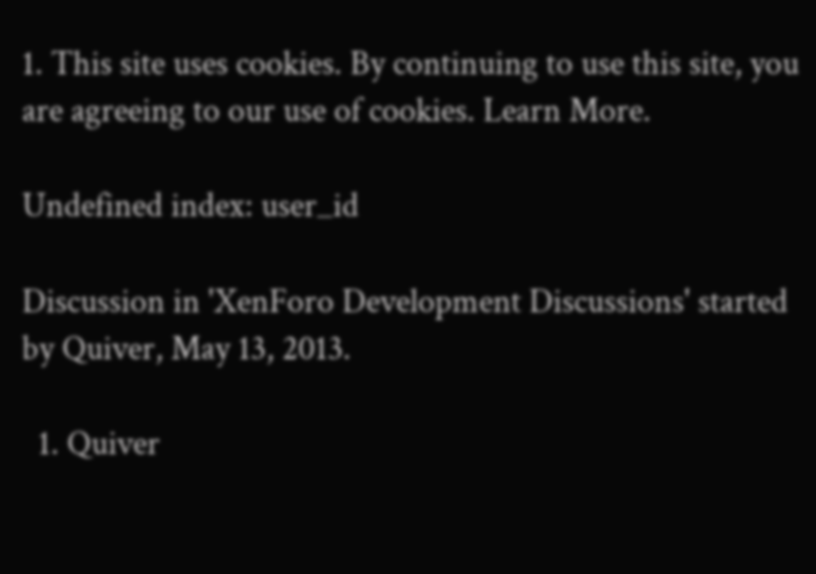1. This site uses cookies. By continuing to use this site, you are agreeing to our use of cookies. Learn More.

Undefined index: user_id

Discussion in 'XenForo Development Discussions' started by Quiver, May 13, 2013.

  1. Quiver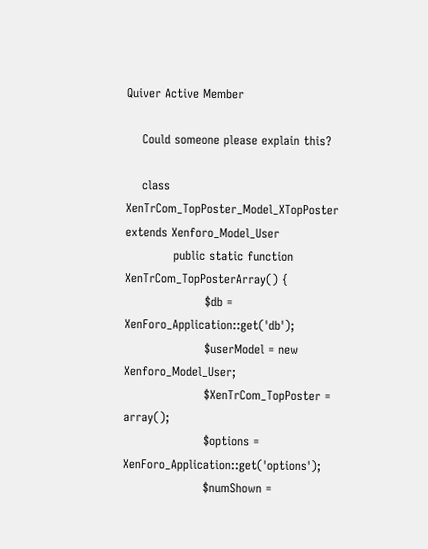Quiver Active Member

    Could someone please explain this?

    class XenTrCom_TopPoster_Model_XTopPoster extends Xenforo_Model_User
            public static function XenTrCom_TopPosterArray() {
                    $db = XenForo_Application::get('db');
                    $userModel = new Xenforo_Model_User;
                    $XenTrCom_TopPoster = array();
                    $options = XenForo_Application::get('options');
                    $numShown =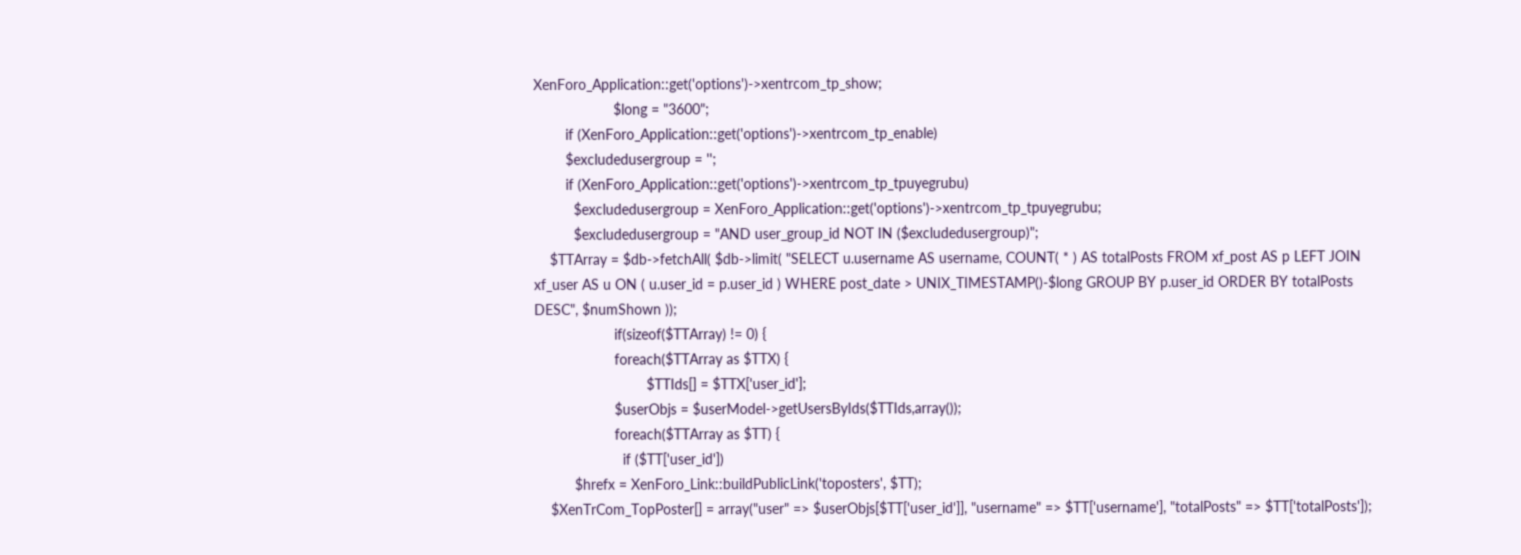XenForo_Application::get('options')->xentrcom_tp_show;
                    $long = "3600";
        if (XenForo_Application::get('options')->xentrcom_tp_enable)
        $excludedusergroup = '';
        if (XenForo_Application::get('options')->xentrcom_tp_tpuyegrubu)
          $excludedusergroup = XenForo_Application::get('options')->xentrcom_tp_tpuyegrubu;
          $excludedusergroup = "AND user_group_id NOT IN ($excludedusergroup)";
    $TTArray = $db->fetchAll( $db->limit( "SELECT u.username AS username, COUNT( * ) AS totalPosts FROM xf_post AS p LEFT JOIN xf_user AS u ON ( u.user_id = p.user_id ) WHERE post_date > UNIX_TIMESTAMP()-$long GROUP BY p.user_id ORDER BY totalPosts DESC", $numShown ));
                    if(sizeof($TTArray) != 0) {
                    foreach($TTArray as $TTX) {
                            $TTIds[] = $TTX['user_id'];
                    $userObjs = $userModel->getUsersByIds($TTIds,array());
                    foreach($TTArray as $TT) {
                      if ($TT['user_id'])
          $hrefx = XenForo_Link::buildPublicLink('toposters', $TT);
    $XenTrCom_TopPoster[] = array("user" => $userObjs[$TT['user_id']], "username" => $TT['username'], "totalPosts" => $TT['totalPosts']);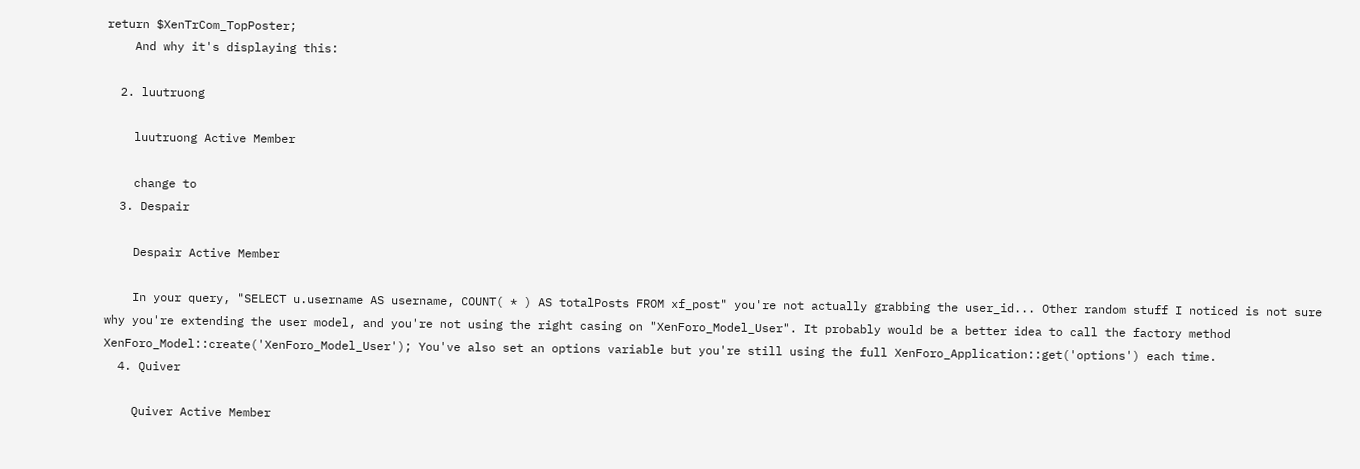return $XenTrCom_TopPoster;
    And why it's displaying this:

  2. luutruong

    luutruong Active Member

    change to
  3. Despair

    Despair Active Member

    In your query, "SELECT u.username AS username, COUNT( * ) AS totalPosts FROM xf_post" you're not actually grabbing the user_id... Other random stuff I noticed is not sure why you're extending the user model, and you're not using the right casing on "XenForo_Model_User". It probably would be a better idea to call the factory method XenForo_Model::create('XenForo_Model_User'); You've also set an options variable but you're still using the full XenForo_Application::get('options') each time.
  4. Quiver

    Quiver Active Member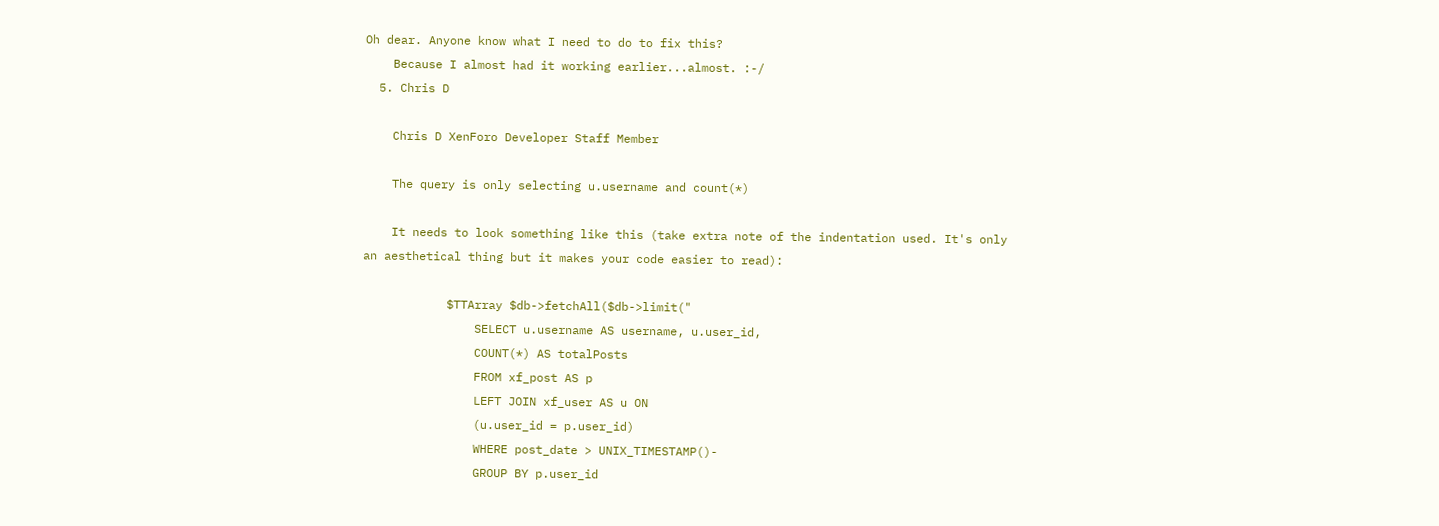Oh dear. Anyone know what I need to do to fix this?
    Because I almost had it working earlier...almost. :-/
  5. Chris D

    Chris D XenForo Developer Staff Member

    The query is only selecting u.username and count(*)

    It needs to look something like this (take extra note of the indentation used. It's only an aesthetical thing but it makes your code easier to read):

            $TTArray $db->fetchAll($db->limit("
                SELECT u.username AS username, u.user_id,
                COUNT(*) AS totalPosts
                FROM xf_post AS p
                LEFT JOIN xf_user AS u ON
                (u.user_id = p.user_id)
                WHERE post_date > UNIX_TIMESTAMP()-
                GROUP BY p.user_id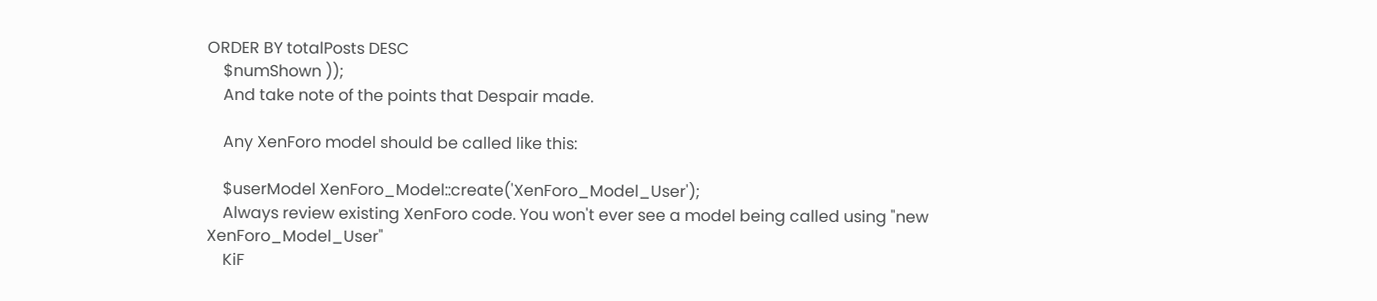ORDER BY totalPosts DESC
    $numShown ));
    And take note of the points that Despair made.

    Any XenForo model should be called like this:

    $userModel XenForo_Model::create('XenForo_Model_User');
    Always review existing XenForo code. You won't ever see a model being called using "new XenForo_Model_User"
    KiF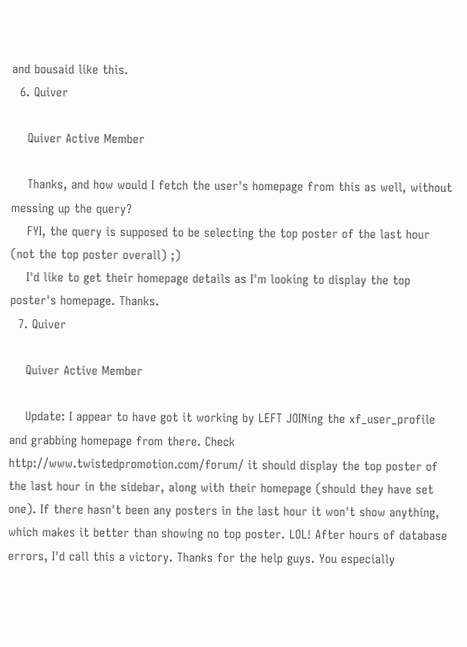and bousaid like this.
  6. Quiver

    Quiver Active Member

    Thanks, and how would I fetch the user's homepage from this as well, without messing up the query?
    FYI, the query is supposed to be selecting the top poster of the last hour (not the top poster overall) ;)
    I'd like to get their homepage details as I'm looking to display the top poster's homepage. Thanks.
  7. Quiver

    Quiver Active Member

    Update: I appear to have got it working by LEFT JOINing the xf_user_profile and grabbing homepage from there. Check http://www.twistedpromotion.com/forum/ it should display the top poster of the last hour in the sidebar, along with their homepage (should they have set one). If there hasn't been any posters in the last hour it won't show anything, which makes it better than showing no top poster. LOL! After hours of database errors, I'd call this a victory. Thanks for the help guys. You especially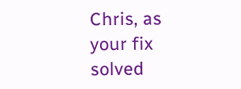Chris, as your fix solved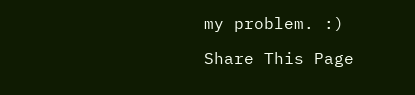my problem. :)

Share This Page